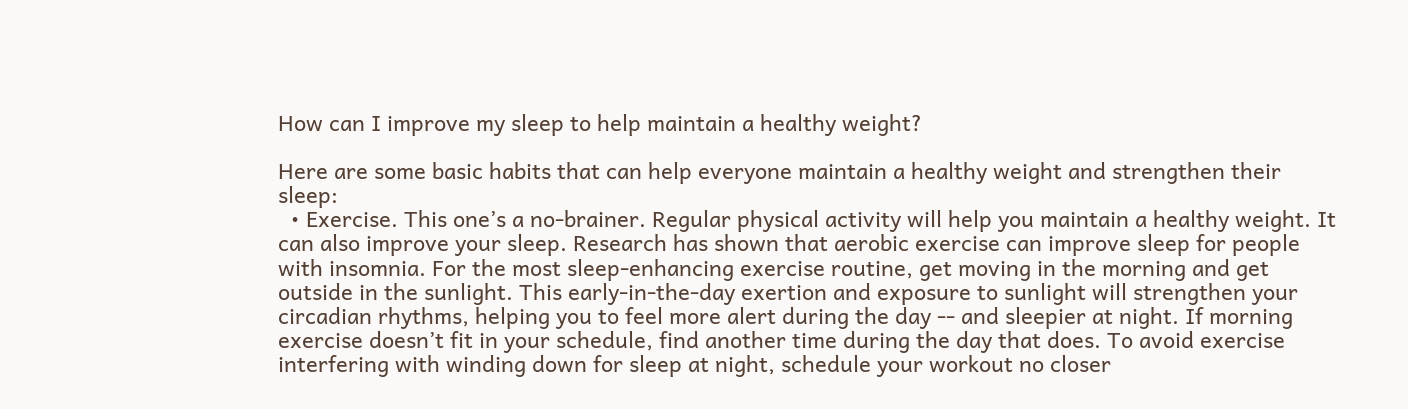How can I improve my sleep to help maintain a healthy weight?

Here are some basic habits that can help everyone maintain a healthy weight and strengthen their sleep:
  • Exercise. This one’s a no-brainer. Regular physical activity will help you maintain a healthy weight. It can also improve your sleep. Research has shown that aerobic exercise can improve sleep for people with insomnia. For the most sleep-enhancing exercise routine, get moving in the morning and get outside in the sunlight. This early-in-the-day exertion and exposure to sunlight will strengthen your circadian rhythms, helping you to feel more alert during the day -- and sleepier at night. If morning exercise doesn’t fit in your schedule, find another time during the day that does. To avoid exercise interfering with winding down for sleep at night, schedule your workout no closer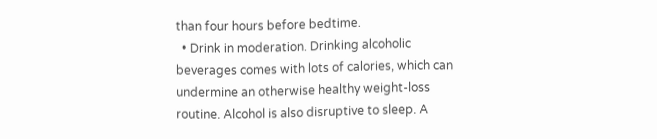than four hours before bedtime.
  • Drink in moderation. Drinking alcoholic beverages comes with lots of calories, which can undermine an otherwise healthy weight-loss routine. Alcohol is also disruptive to sleep. A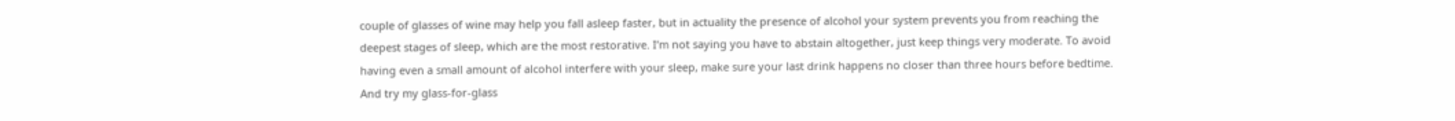couple of glasses of wine may help you fall asleep faster, but in actuality the presence of alcohol your system prevents you from reaching the deepest stages of sleep, which are the most restorative. I’m not saying you have to abstain altogether, just keep things very moderate. To avoid having even a small amount of alcohol interfere with your sleep, make sure your last drink happens no closer than three hours before bedtime. And try my glass-for-glass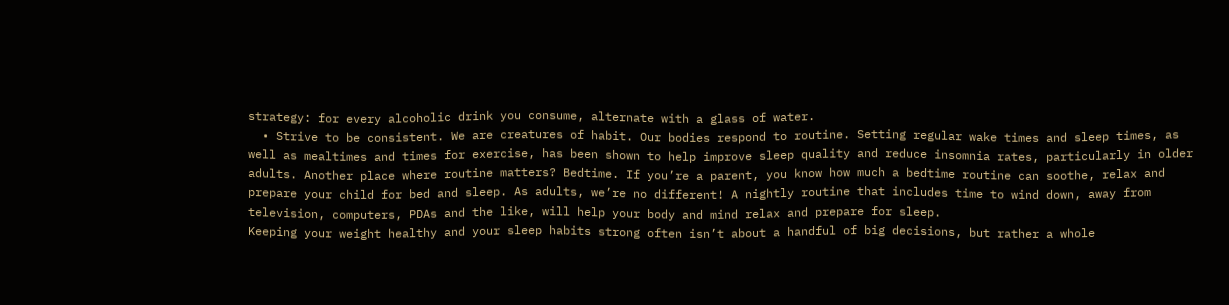strategy: for every alcoholic drink you consume, alternate with a glass of water.
  • Strive to be consistent. We are creatures of habit. Our bodies respond to routine. Setting regular wake times and sleep times, as well as mealtimes and times for exercise, has been shown to help improve sleep quality and reduce insomnia rates, particularly in older adults. Another place where routine matters? Bedtime. If you’re a parent, you know how much a bedtime routine can soothe, relax and prepare your child for bed and sleep. As adults, we’re no different! A nightly routine that includes time to wind down, away from television, computers, PDAs and the like, will help your body and mind relax and prepare for sleep.
Keeping your weight healthy and your sleep habits strong often isn’t about a handful of big decisions, but rather a whole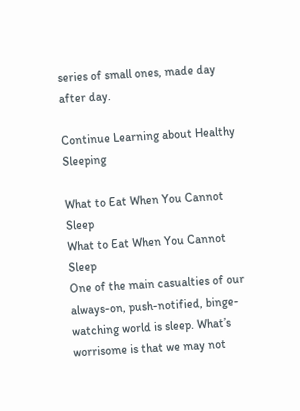series of small ones, made day after day.

Continue Learning about Healthy Sleeping

What to Eat When You Cannot Sleep
What to Eat When You Cannot Sleep
One of the main casualties of our always-on, push-notified, binge-watching world is sleep. What’s worrisome is that we may not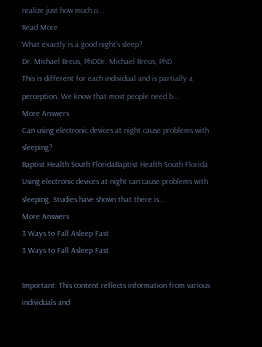realize just how much o...
Read More
What exactly is a good night's sleep?
Dr. Michael Breus, PhDDr. Michael Breus, PhD
This is different for each individual and is partially a perception. We know that most people need b...
More Answers
Can using electronic devices at night cause problems with sleeping?
Baptist Health South FloridaBaptist Health South Florida
Using electronic devices at night can cause problems with sleeping. Studies have shown that there is...
More Answers
3 Ways to Fall Asleep Fast
3 Ways to Fall Asleep Fast

Important: This content reflects information from various individuals and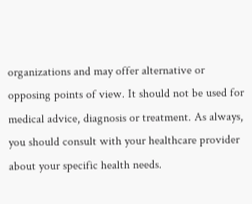organizations and may offer alternative or opposing points of view. It should not be used for medical advice, diagnosis or treatment. As always, you should consult with your healthcare provider about your specific health needs.